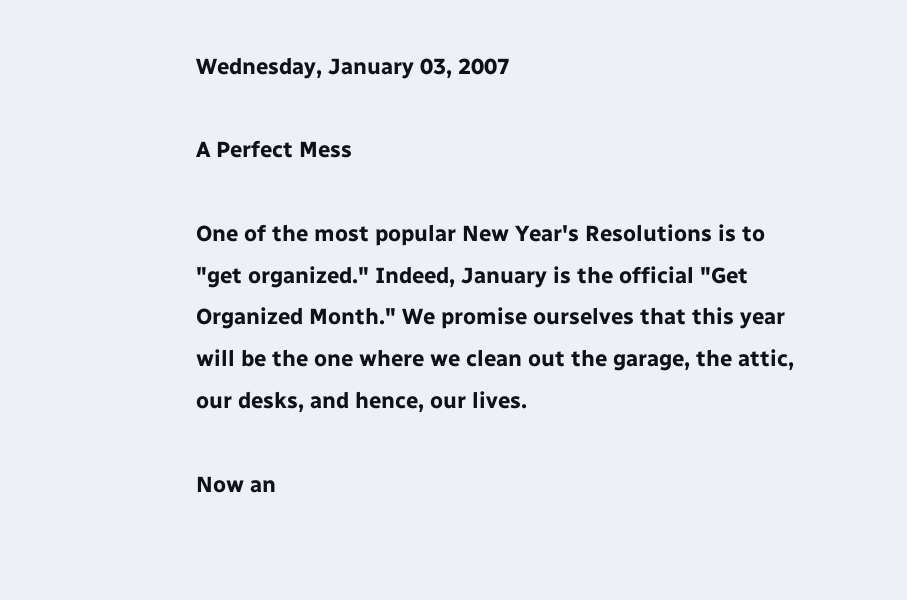Wednesday, January 03, 2007

A Perfect Mess

One of the most popular New Year's Resolutions is to "get organized." Indeed, January is the official "Get Organized Month." We promise ourselves that this year will be the one where we clean out the garage, the attic, our desks, and hence, our lives.

Now an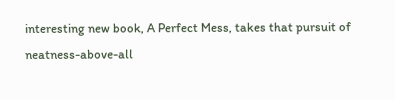interesting new book, A Perfect Mess, takes that pursuit of neatness-above-all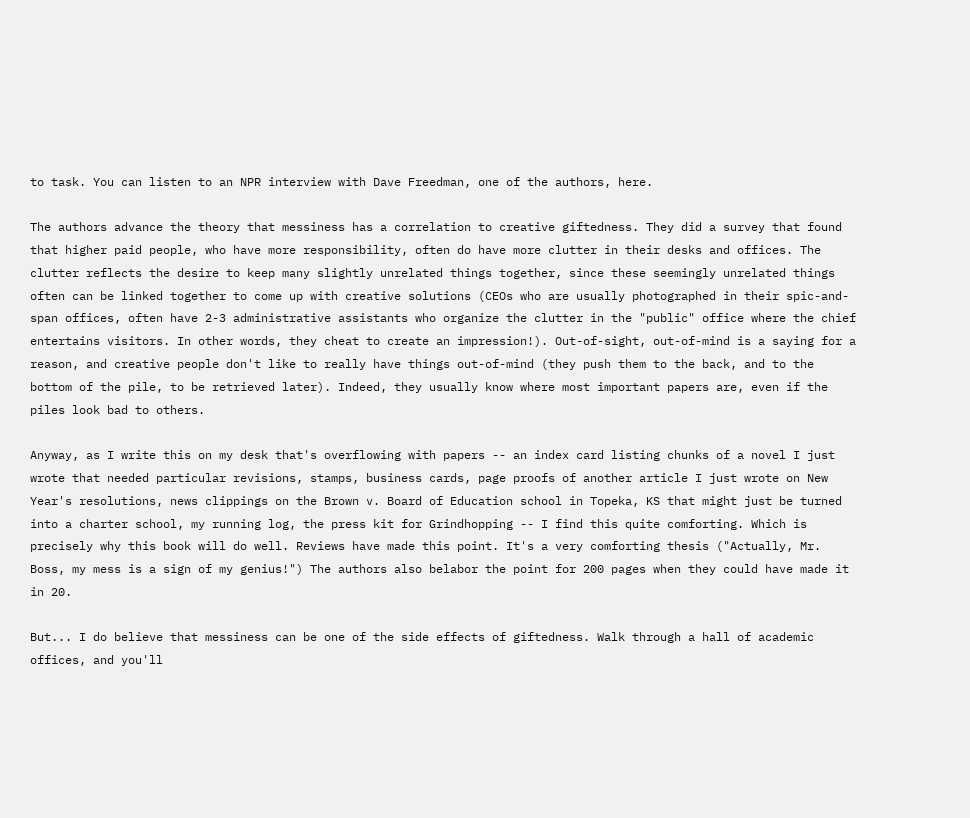to task. You can listen to an NPR interview with Dave Freedman, one of the authors, here.

The authors advance the theory that messiness has a correlation to creative giftedness. They did a survey that found that higher paid people, who have more responsibility, often do have more clutter in their desks and offices. The clutter reflects the desire to keep many slightly unrelated things together, since these seemingly unrelated things often can be linked together to come up with creative solutions (CEOs who are usually photographed in their spic-and-span offices, often have 2-3 administrative assistants who organize the clutter in the "public" office where the chief entertains visitors. In other words, they cheat to create an impression!). Out-of-sight, out-of-mind is a saying for a reason, and creative people don't like to really have things out-of-mind (they push them to the back, and to the bottom of the pile, to be retrieved later). Indeed, they usually know where most important papers are, even if the piles look bad to others.

Anyway, as I write this on my desk that's overflowing with papers -- an index card listing chunks of a novel I just wrote that needed particular revisions, stamps, business cards, page proofs of another article I just wrote on New Year's resolutions, news clippings on the Brown v. Board of Education school in Topeka, KS that might just be turned into a charter school, my running log, the press kit for Grindhopping -- I find this quite comforting. Which is precisely why this book will do well. Reviews have made this point. It's a very comforting thesis ("Actually, Mr. Boss, my mess is a sign of my genius!") The authors also belabor the point for 200 pages when they could have made it in 20.

But... I do believe that messiness can be one of the side effects of giftedness. Walk through a hall of academic offices, and you'll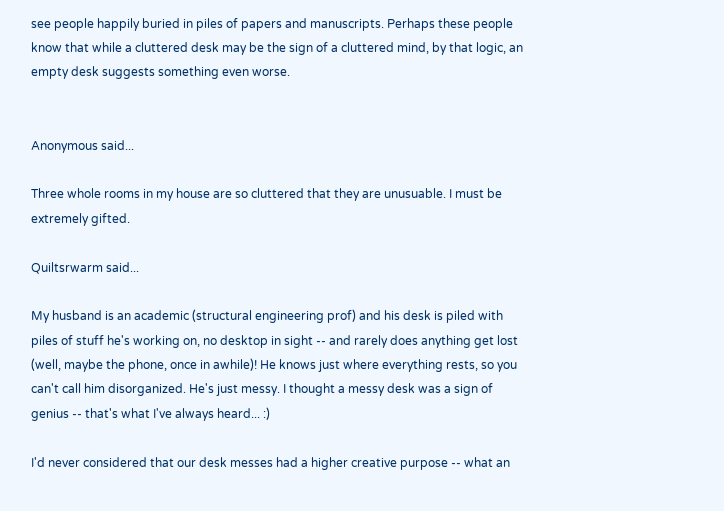see people happily buried in piles of papers and manuscripts. Perhaps these people know that while a cluttered desk may be the sign of a cluttered mind, by that logic, an empty desk suggests something even worse.


Anonymous said...

Three whole rooms in my house are so cluttered that they are unusuable. I must be extremely gifted.

Quiltsrwarm said...

My husband is an academic (structural engineering prof) and his desk is piled with piles of stuff he's working on, no desktop in sight -- and rarely does anything get lost (well, maybe the phone, once in awhile)! He knows just where everything rests, so you can't call him disorganized. He's just messy. I thought a messy desk was a sign of genius -- that's what I've always heard... :)

I'd never considered that our desk messes had a higher creative purpose -- what an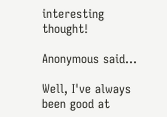interesting thought!

Anonymous said...

Well, I've always been good at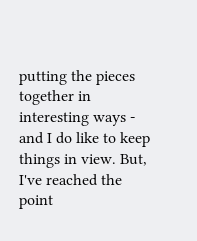putting the pieces together in interesting ways - and I do like to keep things in view. But, I've reached the point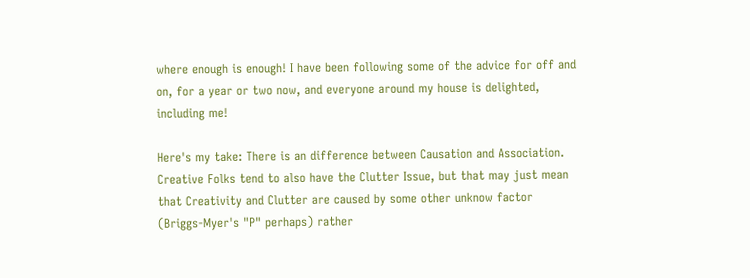where enough is enough! I have been following some of the advice for off and on, for a year or two now, and everyone around my house is delighted, including me!

Here's my take: There is an difference between Causation and Association. Creative Folks tend to also have the Clutter Issue, but that may just mean that Creativity and Clutter are caused by some other unknow factor (Briggs-Myer's "P" perhaps) rather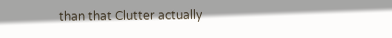than that Clutter actually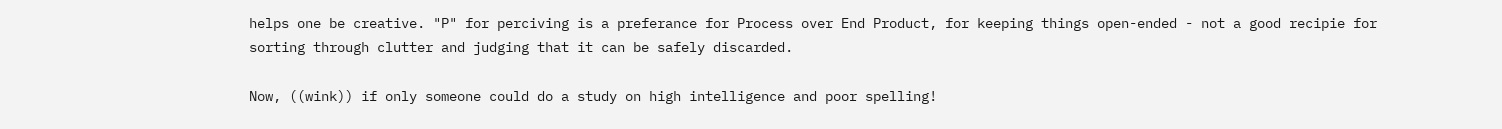helps one be creative. "P" for perciving is a preferance for Process over End Product, for keeping things open-ended - not a good recipie for sorting through clutter and judging that it can be safely discarded.

Now, ((wink)) if only someone could do a study on high intelligence and poor spelling!